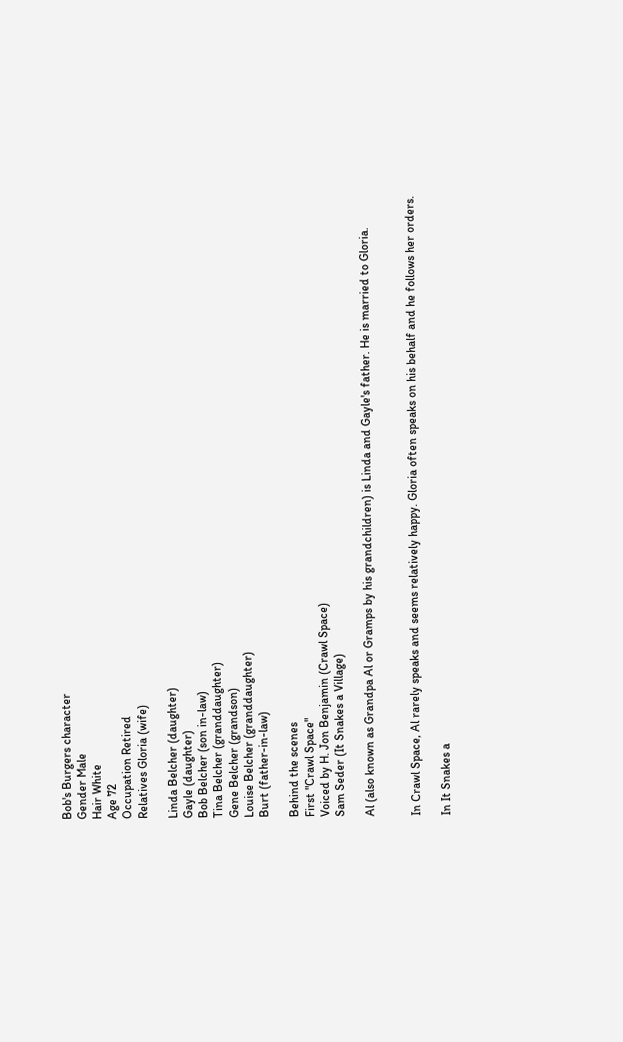Bob's Burgers character
Gender Male
Hair White
Age 72
Occupation Retired
Relatives Gloria (wife)

Linda Belcher (daughter)
Gayle (daughter)
Bob Belcher (son in-law)
Tina Belcher (granddaughter)
Gene Belcher (grandson)
Louise Belcher (granddaughter)
Burt (father-in-law)

Behind the scenes
First "Crawl Space"
Voiced by H. Jon Benjamin (Crawl Space)
Sam Seder (It Snakes a Village)

Al (also known as Grandpa Al or Gramps by his grandchildren) is Linda and Gayle's father. He is married to Gloria.


In Crawl Space, Al rarely speaks and seems relatively happy. Gloria often speaks on his behalf and he follows her orders.

In It Snakes a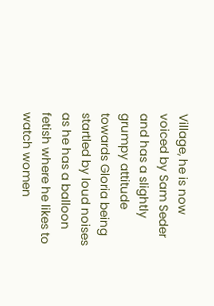Village, he is now voiced by Sam Seder and has a slightly grumpy attitude towards Gloria being startled by loud noises as he has a balloon fetish where he likes to watch women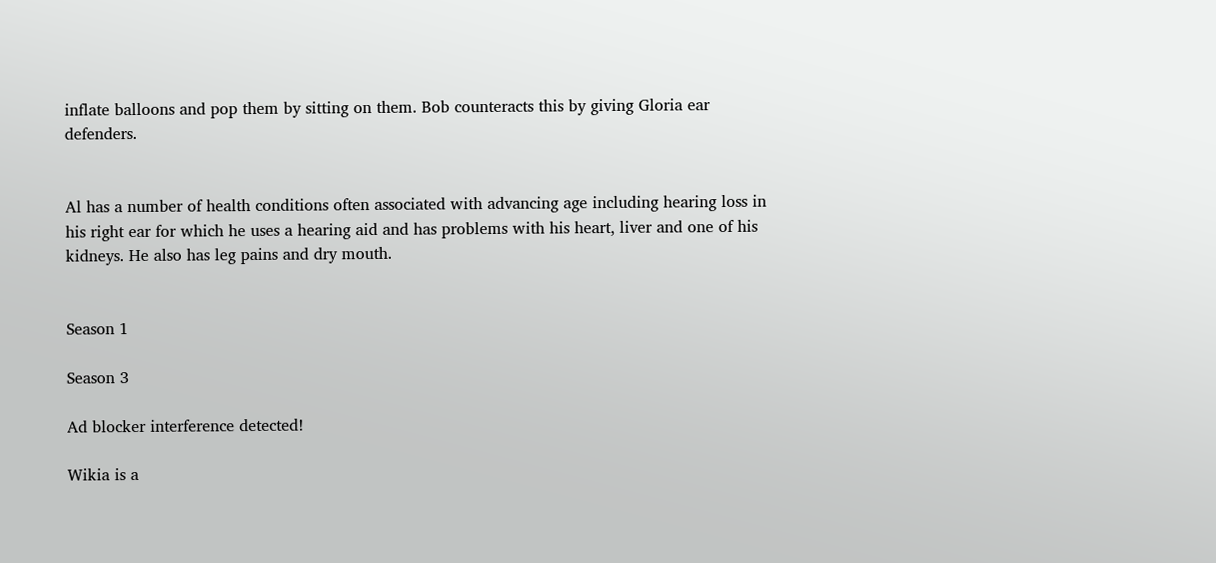inflate balloons and pop them by sitting on them. Bob counteracts this by giving Gloria ear defenders.


Al has a number of health conditions often associated with advancing age including hearing loss in his right ear for which he uses a hearing aid and has problems with his heart, liver and one of his kidneys. He also has leg pains and dry mouth.


Season 1

Season 3

Ad blocker interference detected!

Wikia is a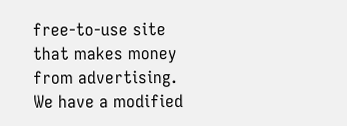free-to-use site that makes money from advertising. We have a modified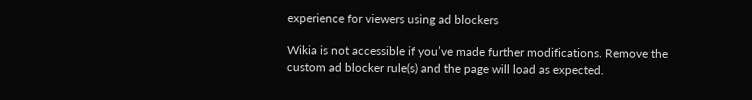experience for viewers using ad blockers

Wikia is not accessible if you’ve made further modifications. Remove the custom ad blocker rule(s) and the page will load as expected.